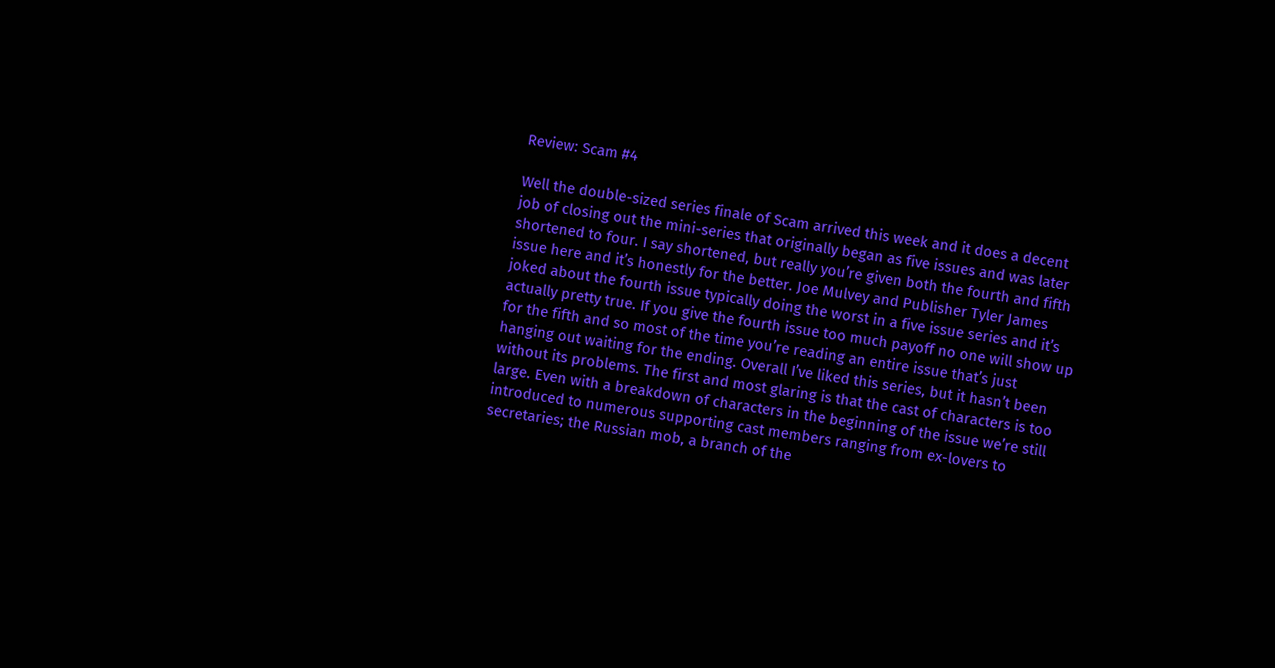Review: Scam #4

Well the double-sized series finale of Scam arrived this week and it does a decent job of closing out the mini-series that originally began as five issues and was later shortened to four. I say shortened, but really you’re given both the fourth and fifth issue here and it’s honestly for the better. Joe Mulvey and Publisher Tyler James joked about the fourth issue typically doing the worst in a five issue series and it’s actually pretty true. If you give the fourth issue too much payoff no one will show up for the fifth and so most of the time you’re reading an entire issue that’s just hanging out waiting for the ending. Overall I’ve liked this series, but it hasn’t been without its problems. The first and most glaring is that the cast of characters is too large. Even with a breakdown of characters in the beginning of the issue we’re still introduced to numerous supporting cast members ranging from ex-lovers to secretaries; the Russian mob, a branch of the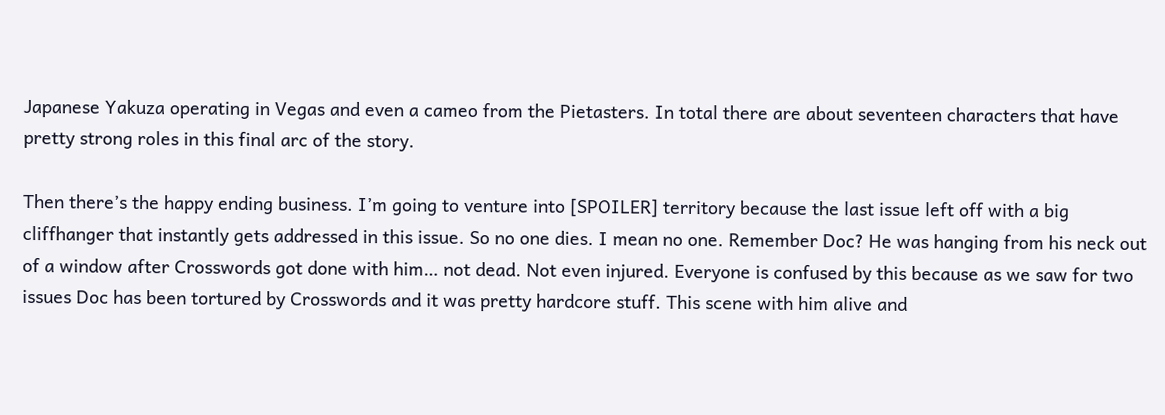Japanese Yakuza operating in Vegas and even a cameo from the Pietasters. In total there are about seventeen characters that have pretty strong roles in this final arc of the story.

Then there’s the happy ending business. I’m going to venture into [SPOILER] territory because the last issue left off with a big cliffhanger that instantly gets addressed in this issue. So no one dies. I mean no one. Remember Doc? He was hanging from his neck out of a window after Crosswords got done with him… not dead. Not even injured. Everyone is confused by this because as we saw for two issues Doc has been tortured by Crosswords and it was pretty hardcore stuff. This scene with him alive and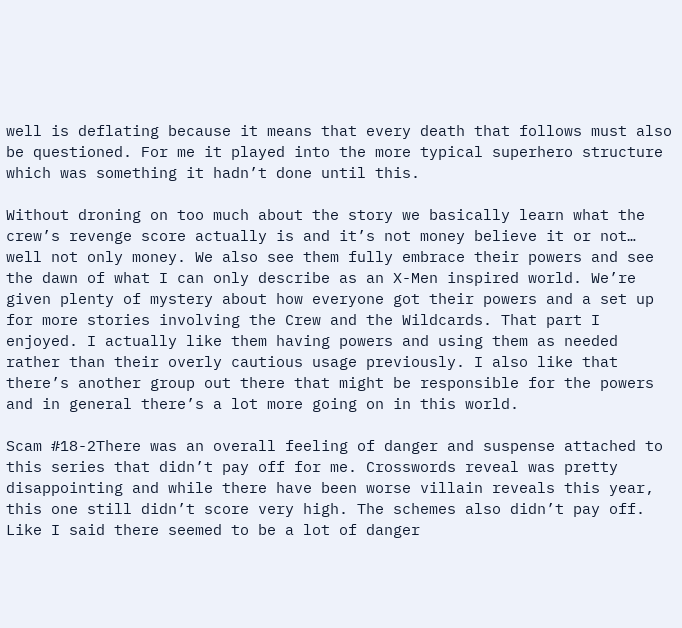well is deflating because it means that every death that follows must also be questioned. For me it played into the more typical superhero structure which was something it hadn’t done until this.

Without droning on too much about the story we basically learn what the crew’s revenge score actually is and it’s not money believe it or not… well not only money. We also see them fully embrace their powers and see the dawn of what I can only describe as an X-Men inspired world. We’re given plenty of mystery about how everyone got their powers and a set up for more stories involving the Crew and the Wildcards. That part I enjoyed. I actually like them having powers and using them as needed rather than their overly cautious usage previously. I also like that there’s another group out there that might be responsible for the powers and in general there’s a lot more going on in this world.

Scam #18-2There was an overall feeling of danger and suspense attached to this series that didn’t pay off for me. Crosswords reveal was pretty disappointing and while there have been worse villain reveals this year, this one still didn’t score very high. The schemes also didn’t pay off. Like I said there seemed to be a lot of danger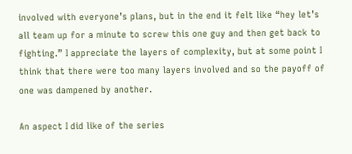involved with everyone’s plans, but in the end it felt like “hey let’s all team up for a minute to screw this one guy and then get back to fighting.” I appreciate the layers of complexity, but at some point I think that there were too many layers involved and so the payoff of one was dampened by another.

An aspect I did like of the series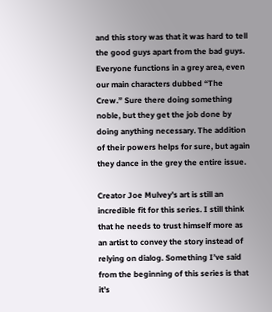and this story was that it was hard to tell the good guys apart from the bad guys. Everyone functions in a grey area, even our main characters dubbed “The Crew.” Sure there doing something noble, but they get the job done by doing anything necessary. The addition of their powers helps for sure, but again they dance in the grey the entire issue.

Creator Joe Mulvey’s art is still an incredible fit for this series. I still think that he needs to trust himself more as an artist to convey the story instead of relying on dialog. Something I’ve said from the beginning of this series is that it’s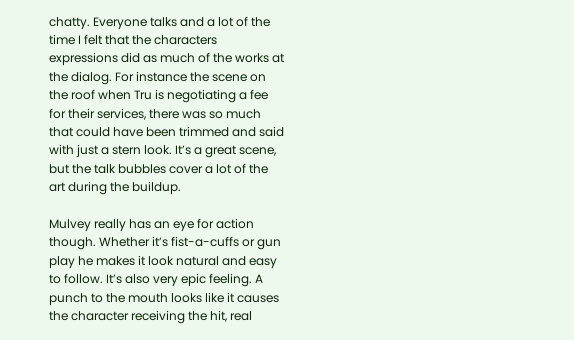chatty. Everyone talks and a lot of the time I felt that the characters expressions did as much of the works at the dialog. For instance the scene on the roof when Tru is negotiating a fee for their services, there was so much that could have been trimmed and said with just a stern look. It’s a great scene, but the talk bubbles cover a lot of the art during the buildup.

Mulvey really has an eye for action though. Whether it’s fist-a-cuffs or gun play he makes it look natural and easy to follow. It’s also very epic feeling. A punch to the mouth looks like it causes the character receiving the hit, real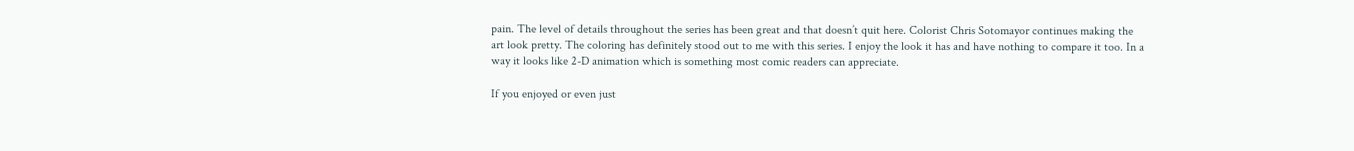pain. The level of details throughout the series has been great and that doesn’t quit here. Colorist Chris Sotomayor continues making the art look pretty. The coloring has definitely stood out to me with this series. I enjoy the look it has and have nothing to compare it too. In a way it looks like 2-D animation which is something most comic readers can appreciate.

If you enjoyed or even just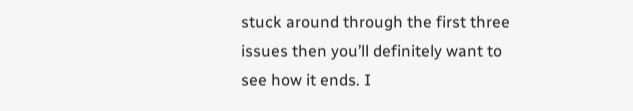stuck around through the first three issues then you’ll definitely want to see how it ends. I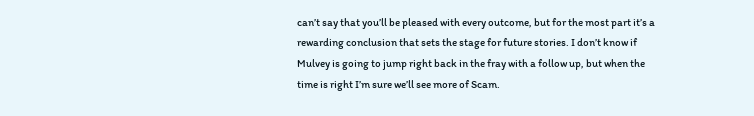can’t say that you’ll be pleased with every outcome, but for the most part it’s a rewarding conclusion that sets the stage for future stories. I don’t know if Mulvey is going to jump right back in the fray with a follow up, but when the time is right I’m sure we’ll see more of Scam.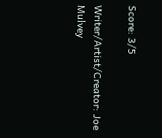Score: 3/5

Writer/Artist/Creator: Joe Mulvey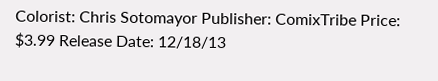Colorist: Chris Sotomayor Publisher: ComixTribe Price: $3.99 Release Date: 12/18/13